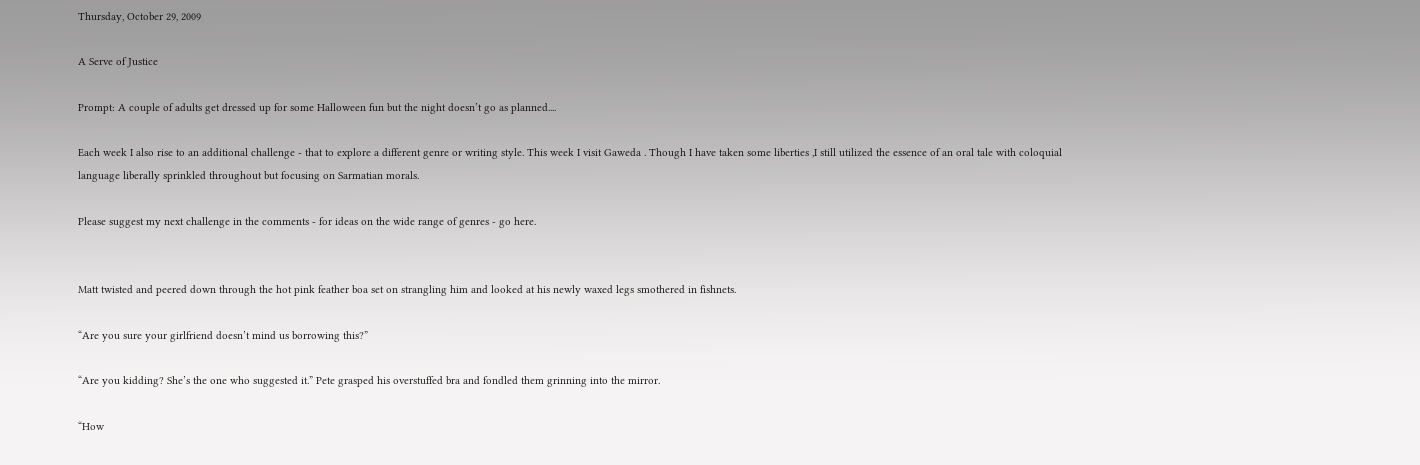Thursday, October 29, 2009

A Serve of Justice

Prompt: A couple of adults get dressed up for some Halloween fun but the night doesn’t go as planned....

Each week I also rise to an additional challenge - that to explore a different genre or writing style. This week I visit Gaweda . Though I have taken some liberties ,I still utilized the essence of an oral tale with coloquial
language liberally sprinkled throughout but focusing on Sarmatian morals.

Please suggest my next challenge in the comments - for ideas on the wide range of genres - go here.


Matt twisted and peered down through the hot pink feather boa set on strangling him and looked at his newly waxed legs smothered in fishnets.

“Are you sure your girlfriend doesn’t mind us borrowing this?”

“Are you kidding? She’s the one who suggested it.” Pete grasped his overstuffed bra and fondled them grinning into the mirror.

“How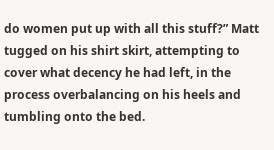do women put up with all this stuff?” Matt tugged on his shirt skirt, attempting to cover what decency he had left, in the process overbalancing on his heels and tumbling onto the bed.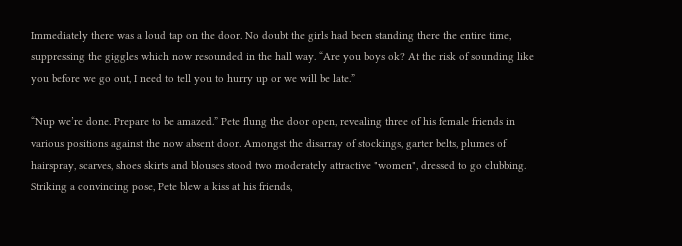Immediately there was a loud tap on the door. No doubt the girls had been standing there the entire time, suppressing the giggles which now resounded in the hall way. “Are you boys ok? At the risk of sounding like you before we go out, I need to tell you to hurry up or we will be late.”

“Nup we’re done. Prepare to be amazed.” Pete flung the door open, revealing three of his female friends in various positions against the now absent door. Amongst the disarray of stockings, garter belts, plumes of hairspray, scarves, shoes skirts and blouses stood two moderately attractive "women", dressed to go clubbing. Striking a convincing pose, Pete blew a kiss at his friends,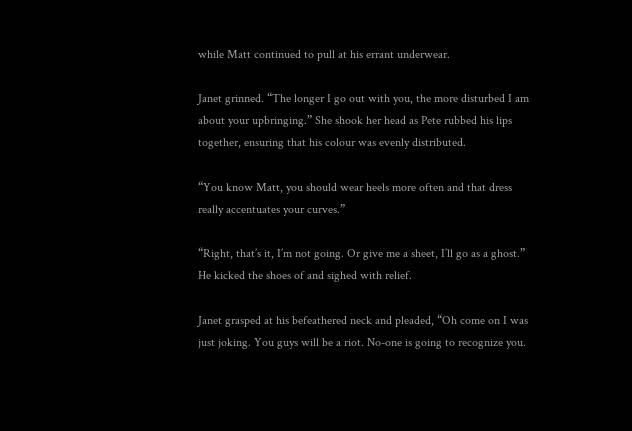while Matt continued to pull at his errant underwear.

Janet grinned. “The longer I go out with you, the more disturbed I am about your upbringing.” She shook her head as Pete rubbed his lips together, ensuring that his colour was evenly distributed.

“You know Matt, you should wear heels more often and that dress really accentuates your curves.”

“Right, that’s it, I’m not going. Or give me a sheet, I’ll go as a ghost.” He kicked the shoes of and sighed with relief.

Janet grasped at his befeathered neck and pleaded, “Oh come on I was just joking. You guys will be a riot. No-one is going to recognize you.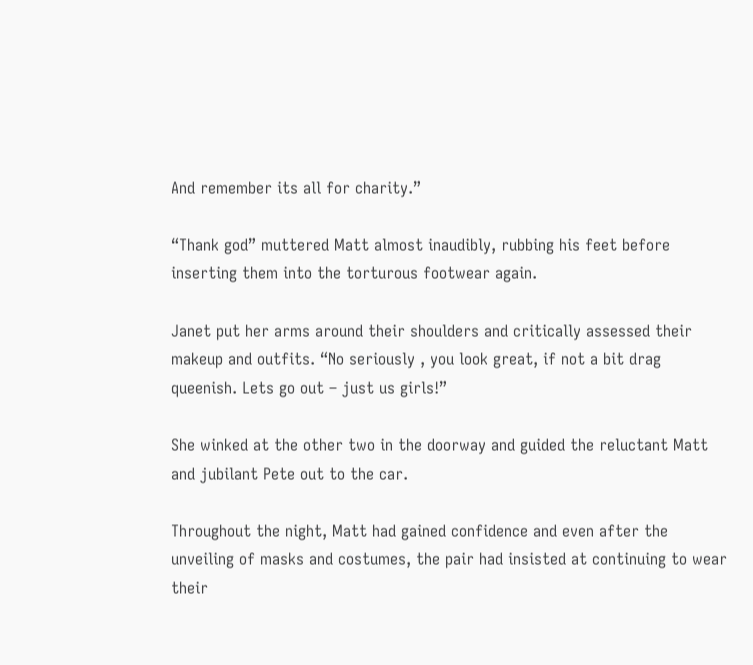And remember its all for charity.”

“Thank god” muttered Matt almost inaudibly, rubbing his feet before inserting them into the torturous footwear again.

Janet put her arms around their shoulders and critically assessed their makeup and outfits. “No seriously , you look great, if not a bit drag queenish. Lets go out – just us girls!”

She winked at the other two in the doorway and guided the reluctant Matt and jubilant Pete out to the car.

Throughout the night, Matt had gained confidence and even after the unveiling of masks and costumes, the pair had insisted at continuing to wear their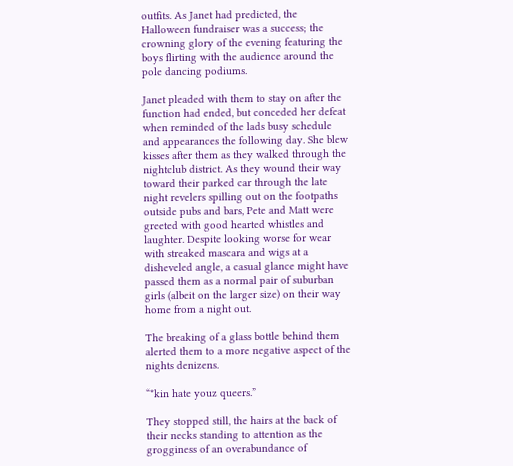outfits. As Janet had predicted, the Halloween fundraiser was a success; the crowning glory of the evening featuring the boys flirting with the audience around the pole dancing podiums.

Janet pleaded with them to stay on after the function had ended, but conceded her defeat when reminded of the lads busy schedule and appearances the following day. She blew kisses after them as they walked through the nightclub district. As they wound their way toward their parked car through the late night revelers spilling out on the footpaths outside pubs and bars, Pete and Matt were greeted with good hearted whistles and laughter. Despite looking worse for wear with streaked mascara and wigs at a disheveled angle, a casual glance might have passed them as a normal pair of suburban girls (albeit on the larger size) on their way home from a night out.

The breaking of a glass bottle behind them alerted them to a more negative aspect of the nights denizens.

“*kin hate youz queers.”

They stopped still, the hairs at the back of their necks standing to attention as the grogginess of an overabundance of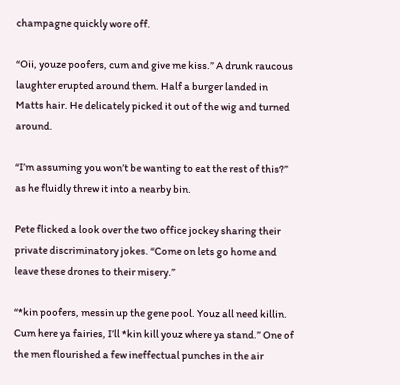champagne quickly wore off.

“Oii, youze poofers, cum and give me kiss.” A drunk raucous laughter erupted around them. Half a burger landed in Matts hair. He delicately picked it out of the wig and turned around.

“I’m assuming you won’t be wanting to eat the rest of this?” as he fluidly threw it into a nearby bin.

Pete flicked a look over the two office jockey sharing their private discriminatory jokes. “Come on lets go home and leave these drones to their misery.”

“*kin poofers, messin up the gene pool. Youz all need killin. Cum here ya fairies, I’ll *kin kill youz where ya stand.” One of the men flourished a few ineffectual punches in the air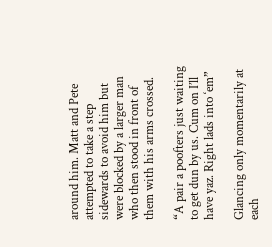around him. Matt and Pete attempted to take a step sidewards to avoid him but were blocked by a larger man who then stood in front of them with his arms crossed.

“A pair a poofters just waiting to get dun by us. Cum on I’ll have yaz. Right lads into ‘em”

Glancing only momentarily at each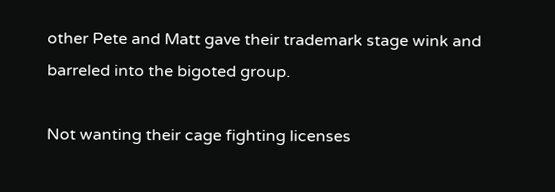other Pete and Matt gave their trademark stage wink and barreled into the bigoted group.

Not wanting their cage fighting licenses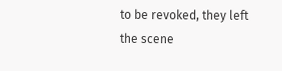to be revoked, they left the scene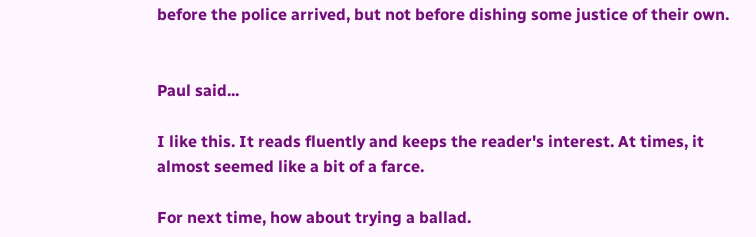before the police arrived, but not before dishing some justice of their own.


Paul said...

I like this. It reads fluently and keeps the reader's interest. At times, it almost seemed like a bit of a farce.

For next time, how about trying a ballad.